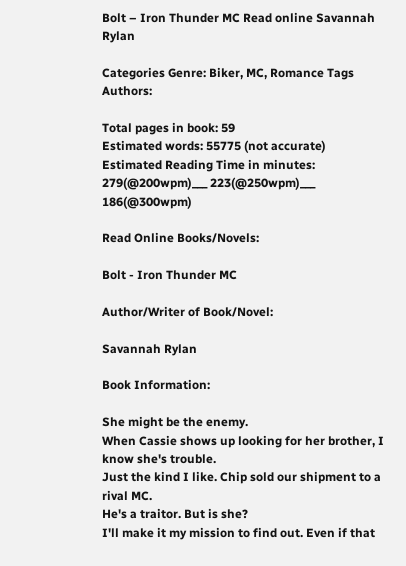Bolt – Iron Thunder MC Read online Savannah Rylan

Categories Genre: Biker, MC, Romance Tags Authors:

Total pages in book: 59
Estimated words: 55775 (not accurate)
Estimated Reading Time in minutes: 279(@200wpm)___ 223(@250wpm)___ 186(@300wpm)

Read Online Books/Novels:

Bolt - Iron Thunder MC

Author/Writer of Book/Novel:

Savannah Rylan

Book Information:

She might be the enemy.
When Cassie shows up looking for her brother, I know she's trouble.
Just the kind I like. Chip sold our shipment to a rival MC.
He's a traitor. But is she?
I'll make it my mission to find out. Even if that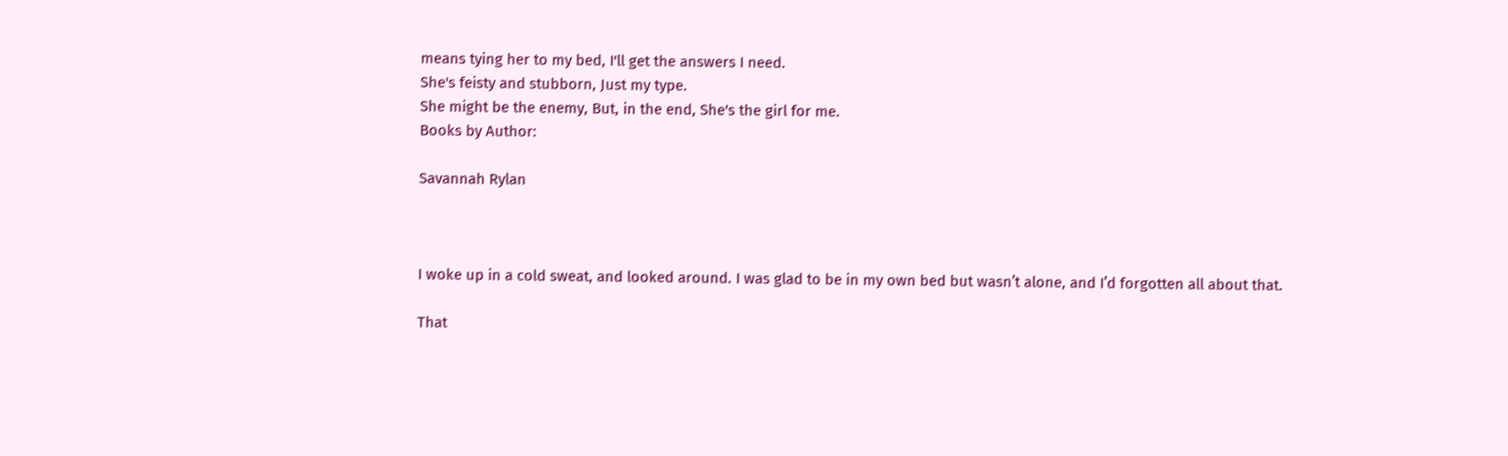means tying her to my bed, I'll get the answers I need.
She's feisty and stubborn, Just my type.
She might be the enemy, But, in the end, She's the girl for me.
Books by Author:

Savannah Rylan



I woke up in a cold sweat, and looked around. I was glad to be in my own bed but wasn’t alone, and I’d forgotten all about that.

That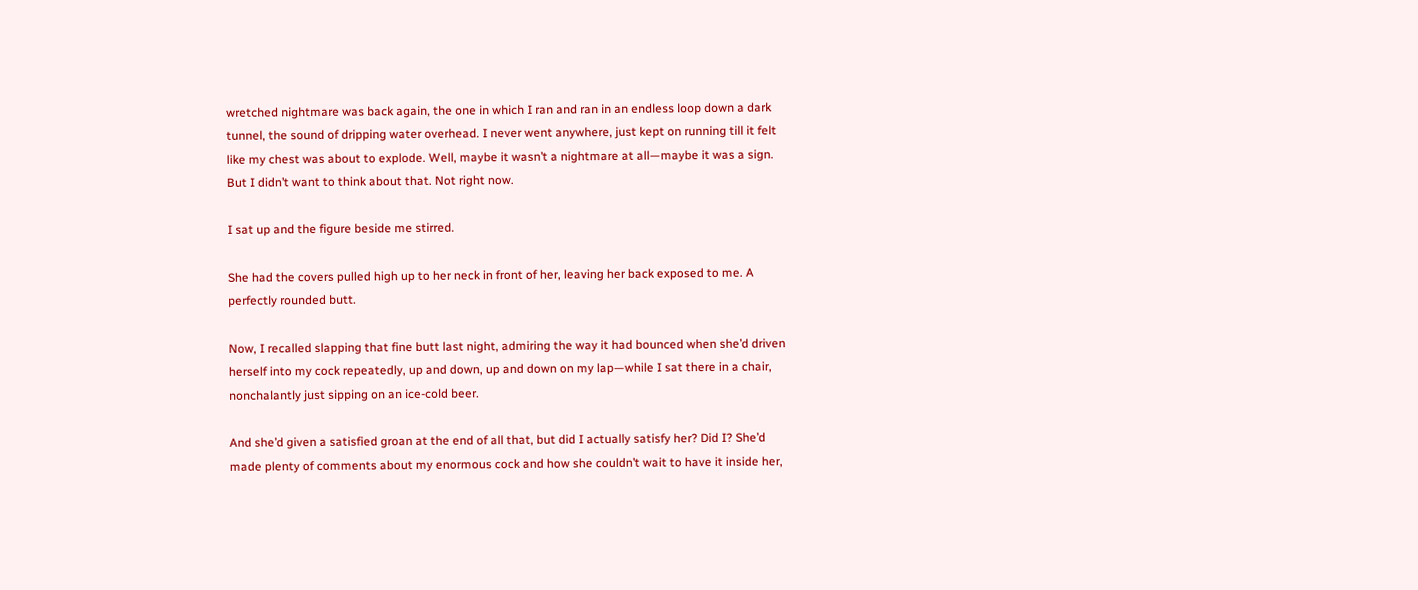wretched nightmare was back again, the one in which I ran and ran in an endless loop down a dark tunnel, the sound of dripping water overhead. I never went anywhere, just kept on running till it felt like my chest was about to explode. Well, maybe it wasn’t a nightmare at all—maybe it was a sign. But I didn’t want to think about that. Not right now.

I sat up and the figure beside me stirred.

She had the covers pulled high up to her neck in front of her, leaving her back exposed to me. A perfectly rounded butt.

Now, I recalled slapping that fine butt last night, admiring the way it had bounced when she’d driven herself into my cock repeatedly, up and down, up and down on my lap—while I sat there in a chair, nonchalantly just sipping on an ice-cold beer.

And she’d given a satisfied groan at the end of all that, but did I actually satisfy her? Did I? She’d made plenty of comments about my enormous cock and how she couldn’t wait to have it inside her,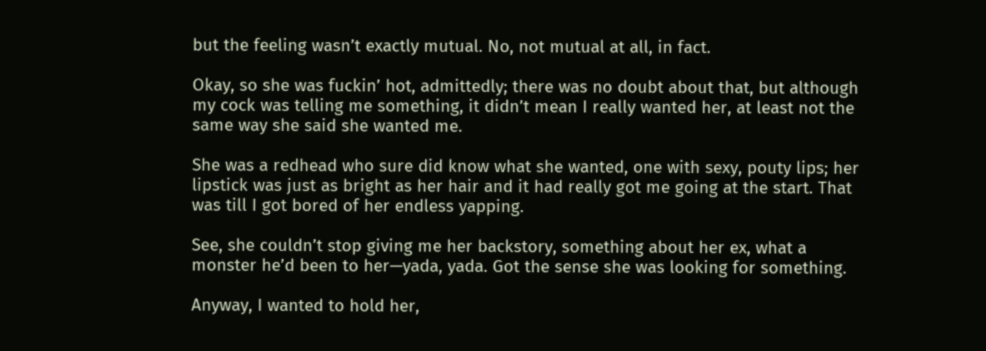but the feeling wasn’t exactly mutual. No, not mutual at all, in fact.

Okay, so she was fuckin’ hot, admittedly; there was no doubt about that, but although my cock was telling me something, it didn’t mean I really wanted her, at least not the same way she said she wanted me.

She was a redhead who sure did know what she wanted, one with sexy, pouty lips; her lipstick was just as bright as her hair and it had really got me going at the start. That was till I got bored of her endless yapping.

See, she couldn’t stop giving me her backstory, something about her ex, what a monster he’d been to her—yada, yada. Got the sense she was looking for something.

Anyway, I wanted to hold her,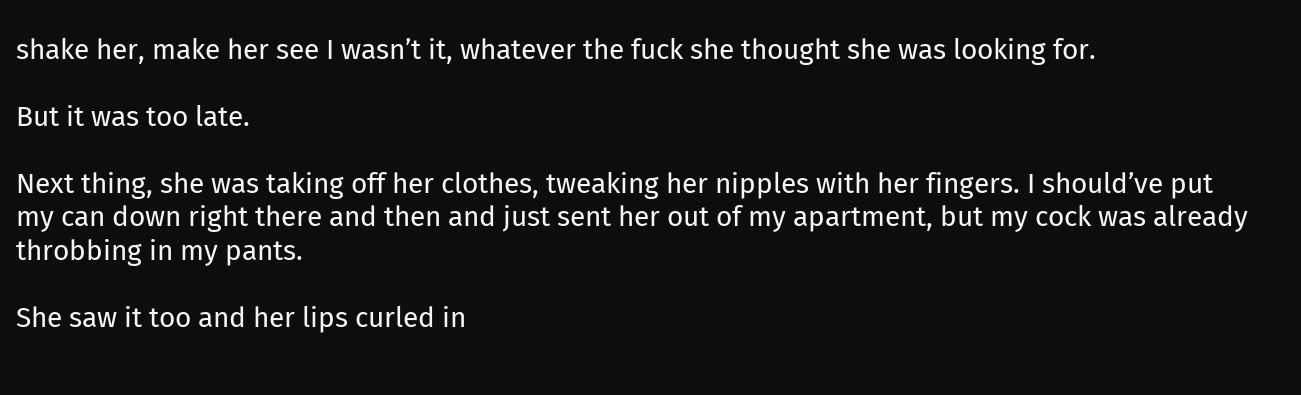shake her, make her see I wasn’t it, whatever the fuck she thought she was looking for.

But it was too late.

Next thing, she was taking off her clothes, tweaking her nipples with her fingers. I should’ve put my can down right there and then and just sent her out of my apartment, but my cock was already throbbing in my pants.

She saw it too and her lips curled in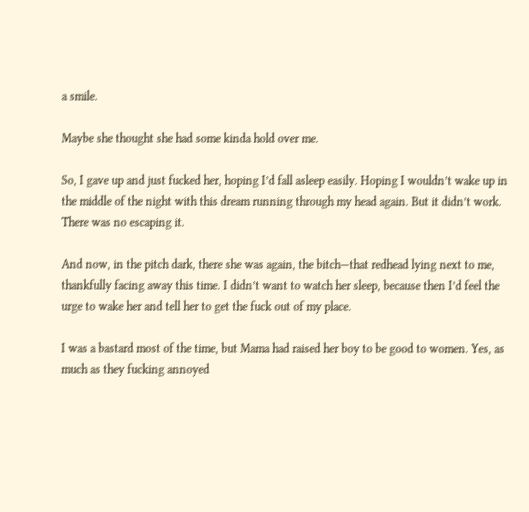a smile.

Maybe she thought she had some kinda hold over me.

So, I gave up and just fucked her, hoping I’d fall asleep easily. Hoping I wouldn’t wake up in the middle of the night with this dream running through my head again. But it didn’t work. There was no escaping it.

And now, in the pitch dark, there she was again, the bitch—that redhead lying next to me, thankfully facing away this time. I didn’t want to watch her sleep, because then I’d feel the urge to wake her and tell her to get the fuck out of my place.

I was a bastard most of the time, but Mama had raised her boy to be good to women. Yes, as much as they fucking annoyed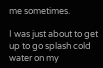me sometimes.

I was just about to get up to go splash cold water on my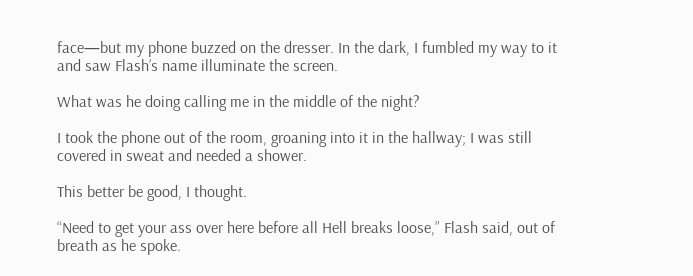face—but my phone buzzed on the dresser. In the dark, I fumbled my way to it and saw Flash’s name illuminate the screen.

What was he doing calling me in the middle of the night?

I took the phone out of the room, groaning into it in the hallway; I was still covered in sweat and needed a shower.

This better be good, I thought.

“Need to get your ass over here before all Hell breaks loose,” Flash said, out of breath as he spoke.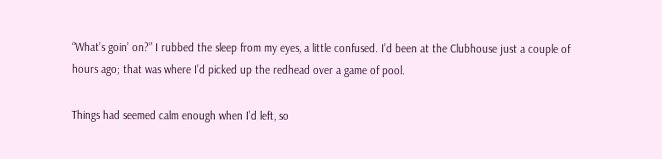“What’s goin’ on?” I rubbed the sleep from my eyes, a little confused. I’d been at the Clubhouse just a couple of hours ago; that was where I’d picked up the redhead over a game of pool.

Things had seemed calm enough when I’d left, so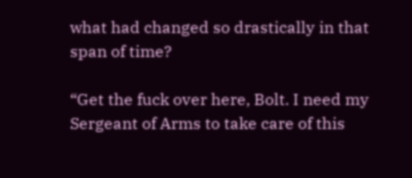what had changed so drastically in that span of time?

“Get the fuck over here, Bolt. I need my Sergeant of Arms to take care of this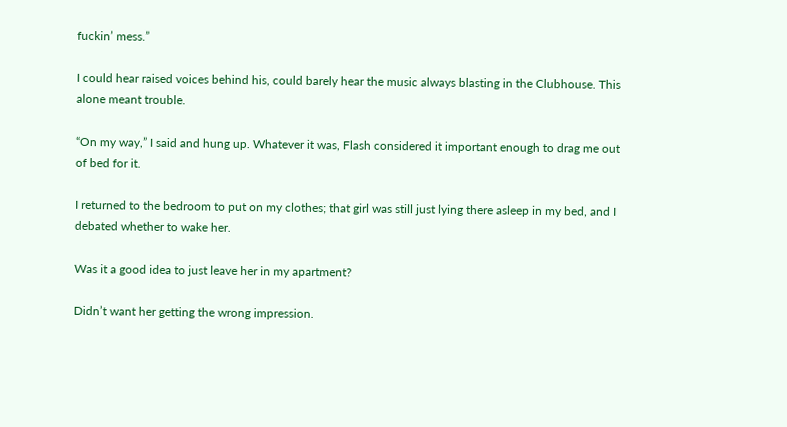fuckin’ mess.”

I could hear raised voices behind his, could barely hear the music always blasting in the Clubhouse. This alone meant trouble.

“On my way,” I said and hung up. Whatever it was, Flash considered it important enough to drag me out of bed for it.

I returned to the bedroom to put on my clothes; that girl was still just lying there asleep in my bed, and I debated whether to wake her.

Was it a good idea to just leave her in my apartment?

Didn’t want her getting the wrong impression.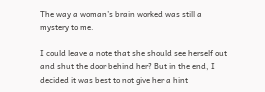The way a woman’s brain worked was still a mystery to me.

I could leave a note that she should see herself out and shut the door behind her? But in the end, I decided it was best to not give her a hint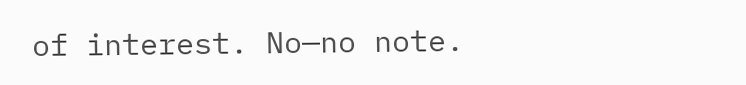of interest. No—no note.